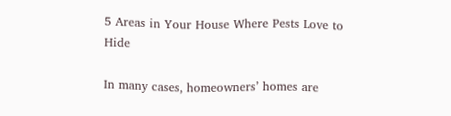5 Areas in Your House Where Pests Love to Hide

In many cases, homeowners’ homes are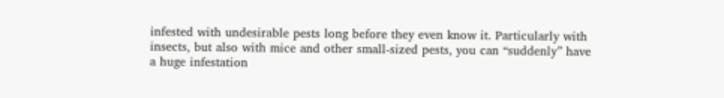infested with undesirable pests long before they even know it. Particularly with insects, but also with mice and other small-sized pests, you can “suddenly” have a huge infestation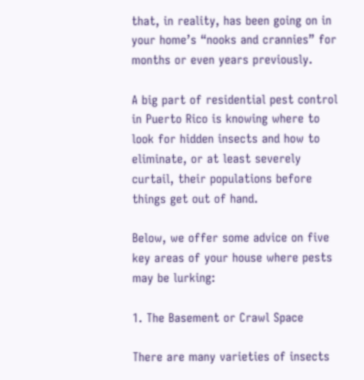that, in reality, has been going on in your home’s “nooks and crannies” for months or even years previously.

A big part of residential pest control in Puerto Rico is knowing where to look for hidden insects and how to eliminate, or at least severely curtail, their populations before things get out of hand.

Below, we offer some advice on five key areas of your house where pests may be lurking:

1. The Basement or Crawl Space

There are many varieties of insects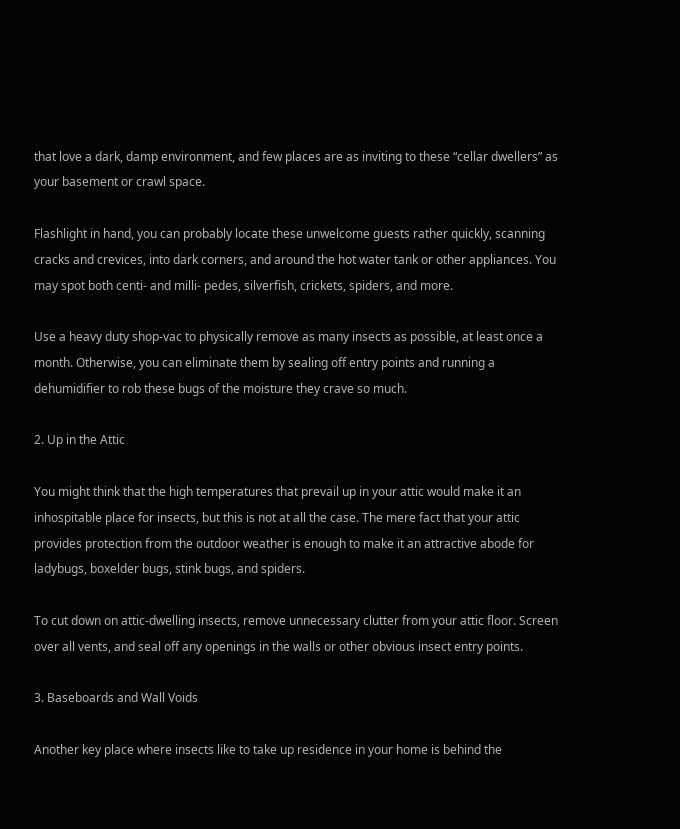that love a dark, damp environment, and few places are as inviting to these “cellar dwellers” as your basement or crawl space.

Flashlight in hand, you can probably locate these unwelcome guests rather quickly, scanning cracks and crevices, into dark corners, and around the hot water tank or other appliances. You may spot both centi- and milli- pedes, silverfish, crickets, spiders, and more.

Use a heavy duty shop-vac to physically remove as many insects as possible, at least once a month. Otherwise, you can eliminate them by sealing off entry points and running a dehumidifier to rob these bugs of the moisture they crave so much.

2. Up in the Attic

You might think that the high temperatures that prevail up in your attic would make it an inhospitable place for insects, but this is not at all the case. The mere fact that your attic provides protection from the outdoor weather is enough to make it an attractive abode for ladybugs, boxelder bugs, stink bugs, and spiders.

To cut down on attic-dwelling insects, remove unnecessary clutter from your attic floor. Screen over all vents, and seal off any openings in the walls or other obvious insect entry points.

3. Baseboards and Wall Voids

Another key place where insects like to take up residence in your home is behind the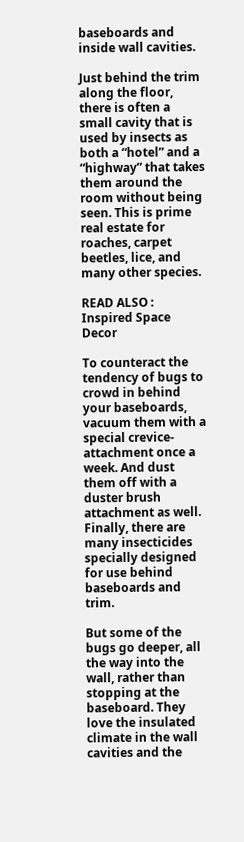baseboards and inside wall cavities.

Just behind the trim along the floor, there is often a small cavity that is used by insects as both a “hotel” and a “highway” that takes them around the room without being seen. This is prime real estate for roaches, carpet beetles, lice, and many other species.

READ ALSO :  Inspired Space Decor

To counteract the tendency of bugs to crowd in behind your baseboards, vacuum them with a special crevice-attachment once a week. And dust them off with a duster brush attachment as well. Finally, there are many insecticides specially designed for use behind baseboards and trim.

But some of the bugs go deeper, all the way into the wall, rather than stopping at the baseboard. They love the insulated climate in the wall cavities and the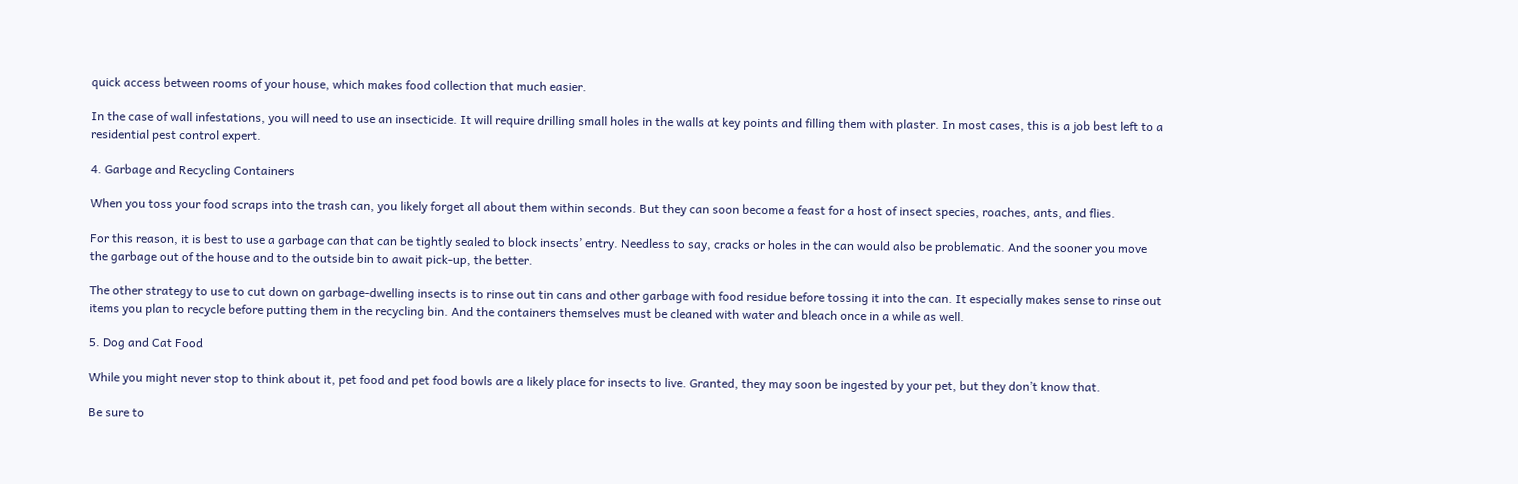quick access between rooms of your house, which makes food collection that much easier.

In the case of wall infestations, you will need to use an insecticide. It will require drilling small holes in the walls at key points and filling them with plaster. In most cases, this is a job best left to a residential pest control expert.

4. Garbage and Recycling Containers

When you toss your food scraps into the trash can, you likely forget all about them within seconds. But they can soon become a feast for a host of insect species, roaches, ants, and flies.

For this reason, it is best to use a garbage can that can be tightly sealed to block insects’ entry. Needless to say, cracks or holes in the can would also be problematic. And the sooner you move the garbage out of the house and to the outside bin to await pick-up, the better.

The other strategy to use to cut down on garbage-dwelling insects is to rinse out tin cans and other garbage with food residue before tossing it into the can. It especially makes sense to rinse out items you plan to recycle before putting them in the recycling bin. And the containers themselves must be cleaned with water and bleach once in a while as well.

5. Dog and Cat Food

While you might never stop to think about it, pet food and pet food bowls are a likely place for insects to live. Granted, they may soon be ingested by your pet, but they don’t know that.

Be sure to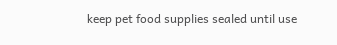keep pet food supplies sealed until use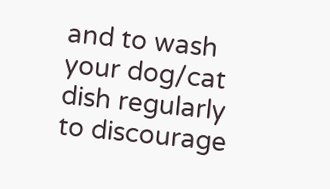and to wash your dog/cat dish regularly to discourage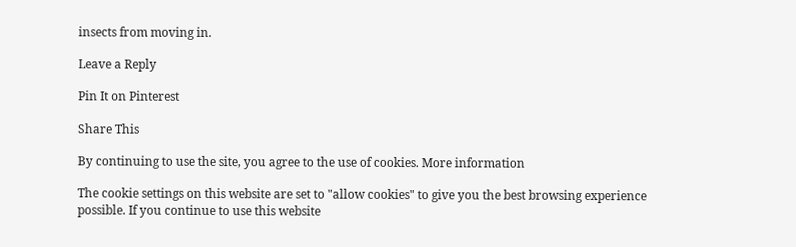insects from moving in.

Leave a Reply

Pin It on Pinterest

Share This

By continuing to use the site, you agree to the use of cookies. More information

The cookie settings on this website are set to "allow cookies" to give you the best browsing experience possible. If you continue to use this website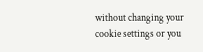without changing your cookie settings or you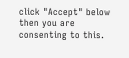click "Accept" below then you are consenting to this.